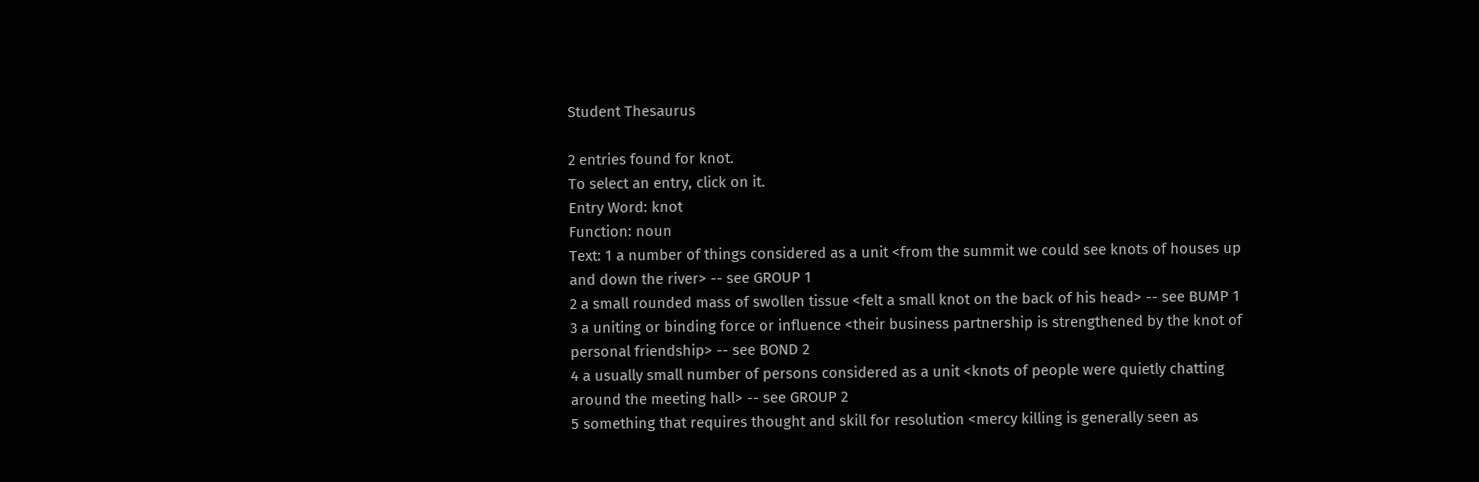Student Thesaurus

2 entries found for knot.
To select an entry, click on it.
Entry Word: knot
Function: noun
Text: 1 a number of things considered as a unit <from the summit we could see knots of houses up and down the river> -- see GROUP 1
2 a small rounded mass of swollen tissue <felt a small knot on the back of his head> -- see BUMP 1
3 a uniting or binding force or influence <their business partnership is strengthened by the knot of personal friendship> -- see BOND 2
4 a usually small number of persons considered as a unit <knots of people were quietly chatting around the meeting hall> -- see GROUP 2
5 something that requires thought and skill for resolution <mercy killing is generally seen as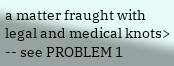a matter fraught with legal and medical knots> -- see PROBLEM 1